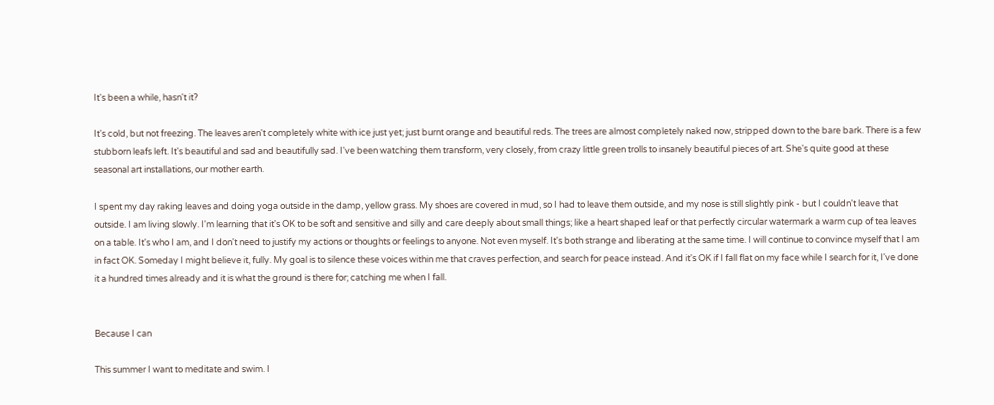It's been a while, hasn't it?

It's cold, but not freezing. The leaves aren't completely white with ice just yet; just burnt orange and beautiful reds. The trees are almost completely naked now, stripped down to the bare bark. There is a few stubborn leafs left. It's beautiful and sad and beautifully sad. I've been watching them transform, very closely, from crazy little green trolls to insanely beautiful pieces of art. She's quite good at these seasonal art installations, our mother earth.

I spent my day raking leaves and doing yoga outside in the damp, yellow grass. My shoes are covered in mud, so I had to leave them outside, and my nose is still slightly pink - but I couldn't leave that outside. I am living slowly. I'm learning that it's OK to be soft and sensitive and silly and care deeply about small things; like a heart shaped leaf or that perfectly circular watermark a warm cup of tea leaves on a table. It's who I am, and I don't need to justify my actions or thoughts or feelings to anyone. Not even myself. It's both strange and liberating at the same time. I will continue to convince myself that I am in fact OK. Someday I might believe it, fully. My goal is to silence these voices within me that craves perfection, and search for peace instead. And it's OK if I fall flat on my face while I search for it, I've done it a hundred times already and it is what the ground is there for; catching me when I fall.


Because I can

This summer I want to meditate and swim. I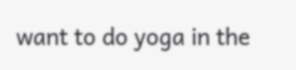want to do yoga in the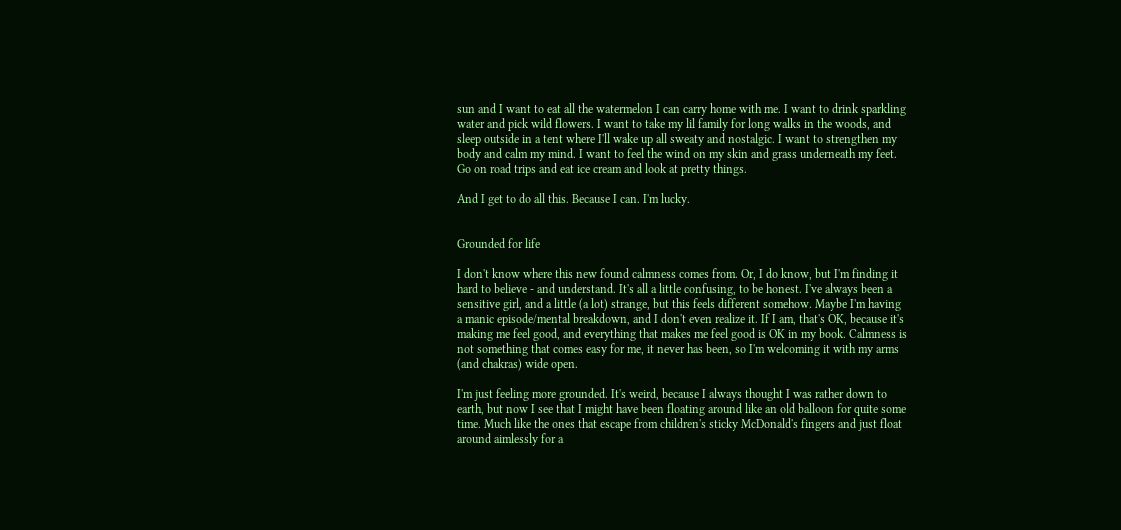sun and I want to eat all the watermelon I can carry home with me. I want to drink sparkling water and pick wild flowers. I want to take my lil family for long walks in the woods, and sleep outside in a tent where I'll wake up all sweaty and nostalgic. I want to strengthen my body and calm my mind. I want to feel the wind on my skin and grass underneath my feet. Go on road trips and eat ice cream and look at pretty things.

And I get to do all this. Because I can. I'm lucky.


Grounded for life

I don't know where this new found calmness comes from. Or, I do know, but I'm finding it hard to believe - and understand. It's all a little confusing, to be honest. I've always been a sensitive girl, and a little (a lot) strange, but this feels different somehow. Maybe I'm having a manic episode/mental breakdown, and I don't even realize it. If I am, that's OK, because it's making me feel good, and everything that makes me feel good is OK in my book. Calmness is not something that comes easy for me, it never has been, so I'm welcoming it with my arms (and chakras) wide open.

I'm just feeling more grounded. It's weird, because I always thought I was rather down to earth, but now I see that I might have been floating around like an old balloon for quite some time. Much like the ones that escape from children's sticky McDonald's fingers and just float around aimlessly for a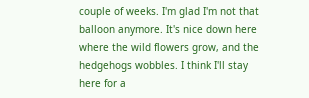couple of weeks. I'm glad I'm not that balloon anymore. It's nice down here where the wild flowers grow, and the hedgehogs wobbles. I think I'll stay here for a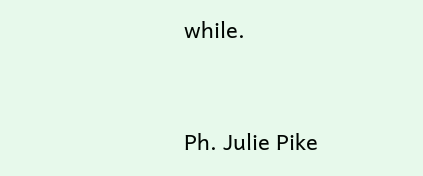while.


Ph. Julie Pike